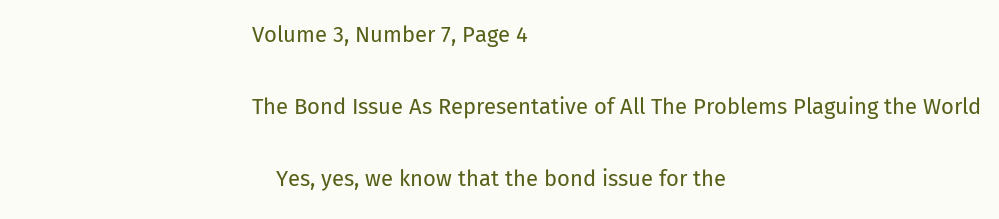Volume 3, Number 7, Page 4

The Bond Issue As Representative of All The Problems Plaguing the World

    Yes, yes, we know that the bond issue for the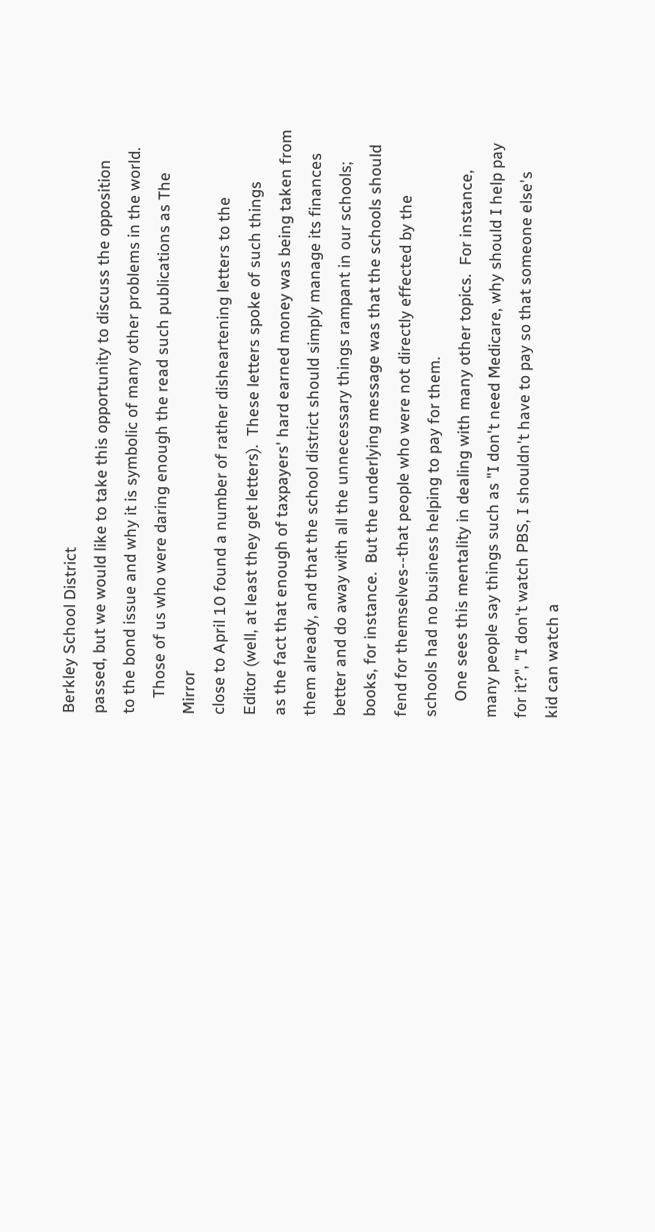Berkley School District
passed, but we would like to take this opportunity to discuss the opposition
to the bond issue and why it is symbolic of many other problems in the world.
    Those of us who were daring enough the read such publications as The Mirror
close to April 10 found a number of rather disheartening letters to the
Editor (well, at least they get letters).  These letters spoke of such things
as the fact that enough of taxpayers' hard earned money was being taken from
them already, and that the school district should simply manage its finances
better and do away with all the unnecessary things rampant in our schools;
books, for instance.  But the underlying message was that the schools should
fend for themselves--that people who were not directly effected by the
schools had no business helping to pay for them.
    One sees this mentality in dealing with many other topics.  For instance,
many people say things such as "I don't need Medicare, why should I help pay
for it?", "I don't watch PBS, I shouldn't have to pay so that someone else's
kid can watch a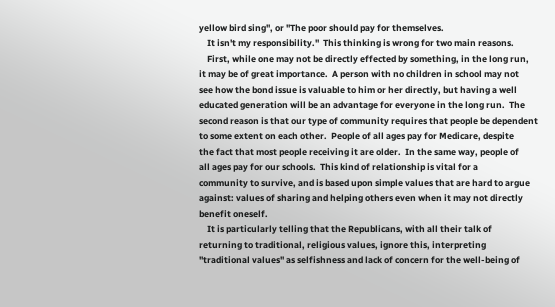yellow bird sing", or "The poor should pay for themselves.
    It isn't my responsibility."  This thinking is wrong for two main reasons.
    First, while one may not be directly effected by something, in the long run,
it may be of great importance.  A person with no children in school may not
see how the bond issue is valuable to him or her directly, but having a well
educated generation will be an advantage for everyone in the long run.  The
second reason is that our type of community requires that people be dependent
to some extent on each other.  People of all ages pay for Medicare, despite
the fact that most people receiving it are older.  In the same way, people of
all ages pay for our schools.  This kind of relationship is vital for a
community to survive, and is based upon simple values that are hard to argue
against: values of sharing and helping others even when it may not directly
benefit oneself.
    It is particularly telling that the Republicans, with all their talk of
returning to traditional, religious values, ignore this, interpreting
"traditional values" as selfishness and lack of concern for the well-being of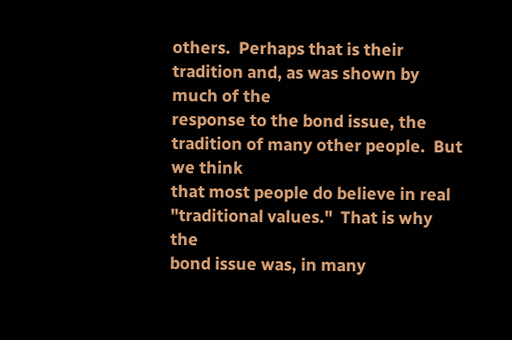others.  Perhaps that is their tradition and, as was shown by much of the
response to the bond issue, the tradition of many other people.  But we think
that most people do believe in real "traditional values."  That is why the
bond issue was, in many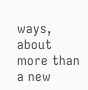ways, about more than a new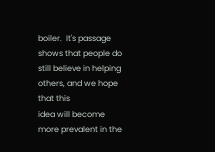boiler.  It's passage
shows that people do still believe in helping others, and we hope that this
idea will become more prevalent in the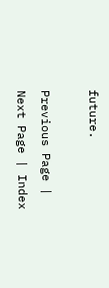future.

Previous Page | Next Page | Index